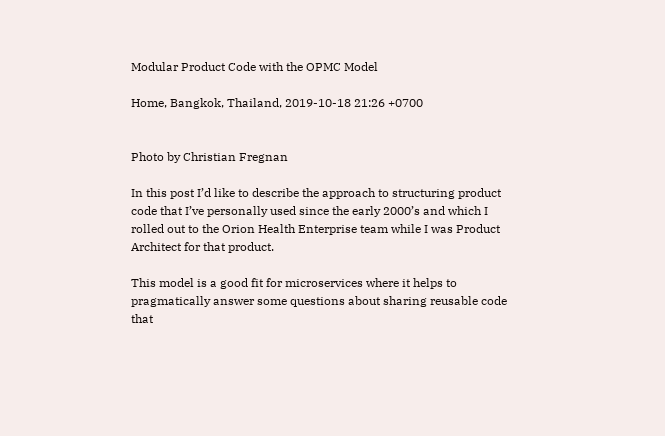Modular Product Code with the OPMC Model

Home, Bangkok, Thailand, 2019-10-18 21:26 +0700


Photo by Christian Fregnan

In this post I’d like to describe the approach to structuring product code that I’ve personally used since the early 2000’s and which I rolled out to the Orion Health Enterprise team while I was Product Architect for that product.

This model is a good fit for microservices where it helps to pragmatically answer some questions about sharing reusable code that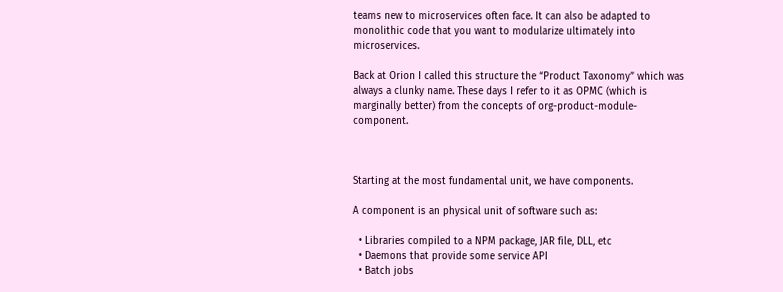teams new to microservices often face. It can also be adapted to monolithic code that you want to modularize ultimately into microservices.

Back at Orion I called this structure the “Product Taxonomy” which was always a clunky name. These days I refer to it as OPMC (which is marginally better) from the concepts of org-product-module-component.



Starting at the most fundamental unit, we have components.

A component is an physical unit of software such as:

  • Libraries compiled to a NPM package, JAR file, DLL, etc
  • Daemons that provide some service API
  • Batch jobs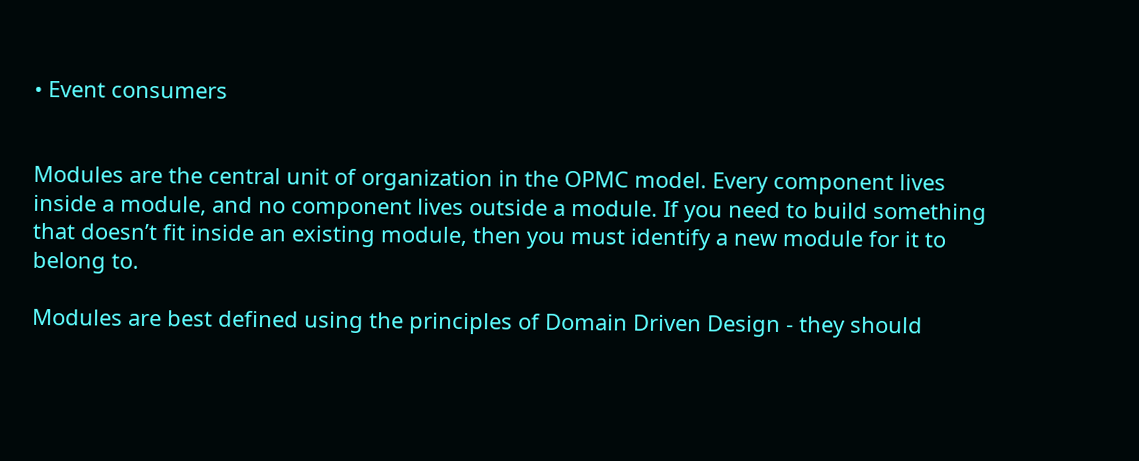• Event consumers


Modules are the central unit of organization in the OPMC model. Every component lives inside a module, and no component lives outside a module. If you need to build something that doesn’t fit inside an existing module, then you must identify a new module for it to belong to.

Modules are best defined using the principles of Domain Driven Design - they should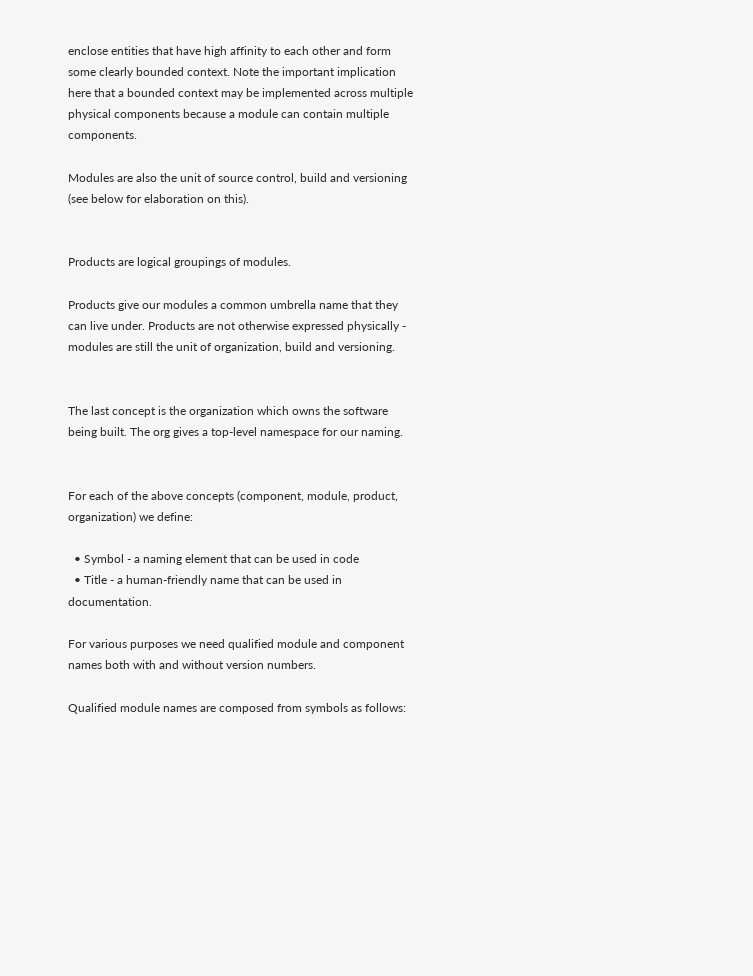enclose entities that have high affinity to each other and form some clearly bounded context. Note the important implication here that a bounded context may be implemented across multiple physical components because a module can contain multiple components.

Modules are also the unit of source control, build and versioning (see below for elaboration on this).


Products are logical groupings of modules.

Products give our modules a common umbrella name that they can live under. Products are not otherwise expressed physically - modules are still the unit of organization, build and versioning.


The last concept is the organization which owns the software being built. The org gives a top-level namespace for our naming.


For each of the above concepts (component, module, product, organization) we define:

  • Symbol - a naming element that can be used in code
  • Title - a human-friendly name that can be used in documentation.

For various purposes we need qualified module and component names both with and without version numbers.

Qualified module names are composed from symbols as follows: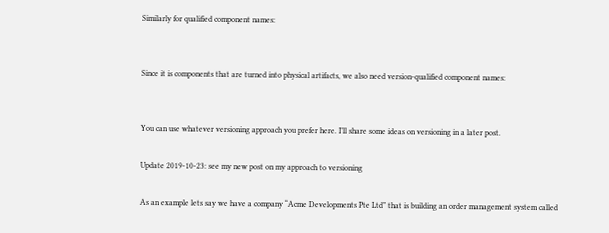Similarly for qualified component names:


Since it is components that are turned into physical artifacts, we also need version-qualified component names:


You can use whatever versioning approach you prefer here. I’ll share some ideas on versioning in a later post.

Update 2019-10-23: see my new post on my approach to versioning

As an example lets say we have a company “Acme Developments Pte Ltd” that is building an order management system called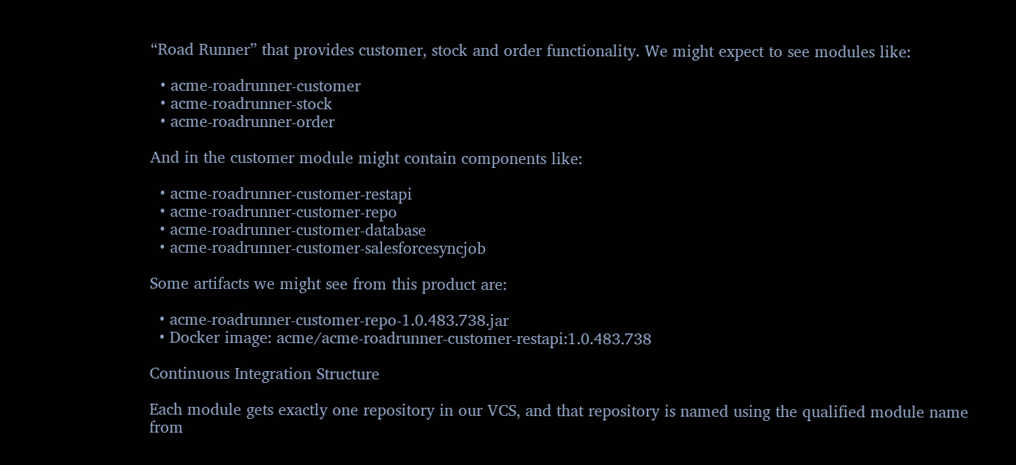“Road Runner” that provides customer, stock and order functionality. We might expect to see modules like:

  • acme-roadrunner-customer
  • acme-roadrunner-stock
  • acme-roadrunner-order

And in the customer module might contain components like:

  • acme-roadrunner-customer-restapi
  • acme-roadrunner-customer-repo
  • acme-roadrunner-customer-database
  • acme-roadrunner-customer-salesforcesyncjob

Some artifacts we might see from this product are:

  • acme-roadrunner-customer-repo-1.0.483.738.jar
  • Docker image: acme/acme-roadrunner-customer-restapi:1.0.483.738

Continuous Integration Structure

Each module gets exactly one repository in our VCS, and that repository is named using the qualified module name from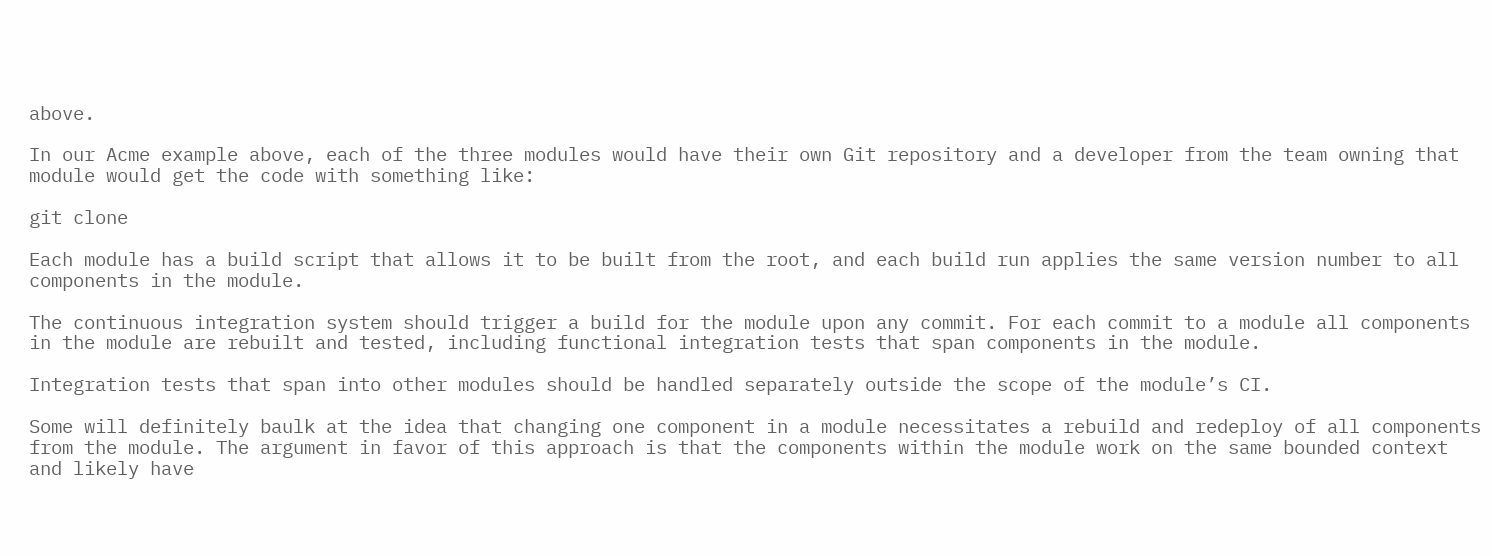above.

In our Acme example above, each of the three modules would have their own Git repository and a developer from the team owning that module would get the code with something like:

git clone

Each module has a build script that allows it to be built from the root, and each build run applies the same version number to all components in the module.

The continuous integration system should trigger a build for the module upon any commit. For each commit to a module all components in the module are rebuilt and tested, including functional integration tests that span components in the module.

Integration tests that span into other modules should be handled separately outside the scope of the module’s CI.

Some will definitely baulk at the idea that changing one component in a module necessitates a rebuild and redeploy of all components from the module. The argument in favor of this approach is that the components within the module work on the same bounded context and likely have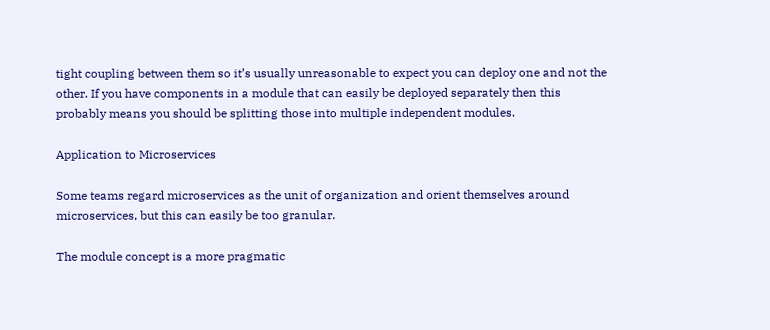tight coupling between them so it’s usually unreasonable to expect you can deploy one and not the other. If you have components in a module that can easily be deployed separately then this probably means you should be splitting those into multiple independent modules.

Application to Microservices

Some teams regard microservices as the unit of organization and orient themselves around microservices, but this can easily be too granular.

The module concept is a more pragmatic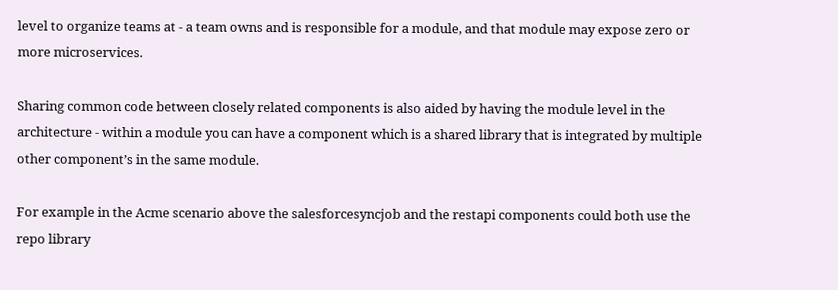level to organize teams at - a team owns and is responsible for a module, and that module may expose zero or more microservices.

Sharing common code between closely related components is also aided by having the module level in the architecture - within a module you can have a component which is a shared library that is integrated by multiple other component’s in the same module.

For example in the Acme scenario above the salesforcesyncjob and the restapi components could both use the repo library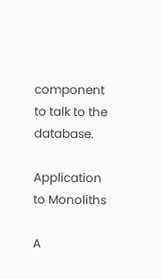component to talk to the database.

Application to Monoliths

A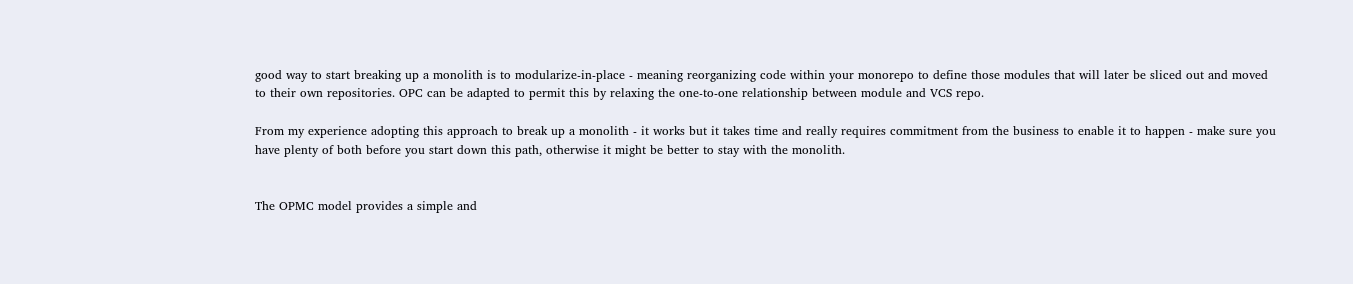good way to start breaking up a monolith is to modularize-in-place - meaning reorganizing code within your monorepo to define those modules that will later be sliced out and moved to their own repositories. OPC can be adapted to permit this by relaxing the one-to-one relationship between module and VCS repo.

From my experience adopting this approach to break up a monolith - it works but it takes time and really requires commitment from the business to enable it to happen - make sure you have plenty of both before you start down this path, otherwise it might be better to stay with the monolith.


The OPMC model provides a simple and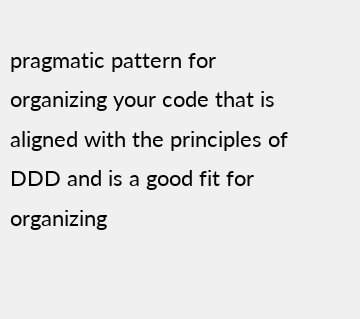pragmatic pattern for organizing your code that is aligned with the principles of DDD and is a good fit for organizing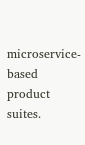microservice-based product suites.